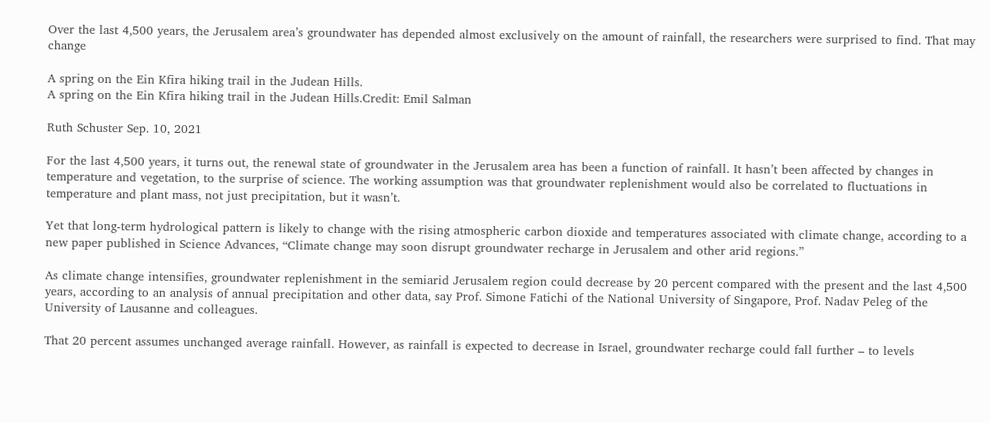Over the last 4,500 years, the Jerusalem area’s groundwater has depended almost exclusively on the amount of rainfall, the researchers were surprised to find. That may change

A spring on the Ein Kfira hiking trail in the Judean Hills.
A spring on the Ein Kfira hiking trail in the Judean Hills.Credit: Emil Salman

Ruth Schuster Sep. 10, 2021

For the last 4,500 years, it turns out, the renewal state of groundwater in the Jerusalem area has been a function of rainfall. It hasn’t been affected by changes in temperature and vegetation, to the surprise of science. The working assumption was that groundwater replenishment would also be correlated to fluctuations in temperature and plant mass, not just precipitation, but it wasn’t.

Yet that long-term hydrological pattern is likely to change with the rising atmospheric carbon dioxide and temperatures associated with climate change, according to a new paper published in Science Advances, “Climate change may soon disrupt groundwater recharge in Jerusalem and other arid regions.”

As climate change intensifies, groundwater replenishment in the semiarid Jerusalem region could decrease by 20 percent compared with the present and the last 4,500 years, according to an analysis of annual precipitation and other data, say Prof. Simone Fatichi of the National University of Singapore, Prof. Nadav Peleg of the University of Lausanne and colleagues.

That 20 percent assumes unchanged average rainfall. However, as rainfall is expected to decrease in Israel, groundwater recharge could fall further – to levels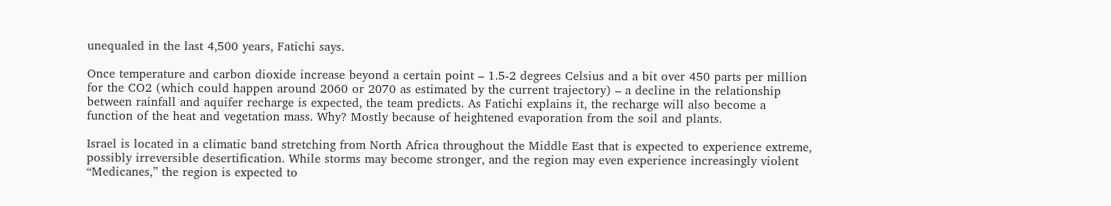unequaled in the last 4,500 years, Fatichi says.

Once temperature and carbon dioxide increase beyond a certain point – 1.5-2 degrees Celsius and a bit over 450 parts per million for the CO2 (which could happen around 2060 or 2070 as estimated by the current trajectory) – a decline in the relationship between rainfall and aquifer recharge is expected, the team predicts. As Fatichi explains it, the recharge will also become a function of the heat and vegetation mass. Why? Mostly because of heightened evaporation from the soil and plants.

Israel is located in a climatic band stretching from North Africa throughout the Middle East that is expected to experience extreme, possibly irreversible desertification. While storms may become stronger, and the region may even experience increasingly violent “Medicanes,” the region is expected to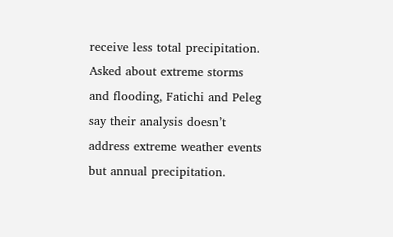receive less total precipitation. Asked about extreme storms and flooding, Fatichi and Peleg say their analysis doesn’t address extreme weather events but annual precipitation.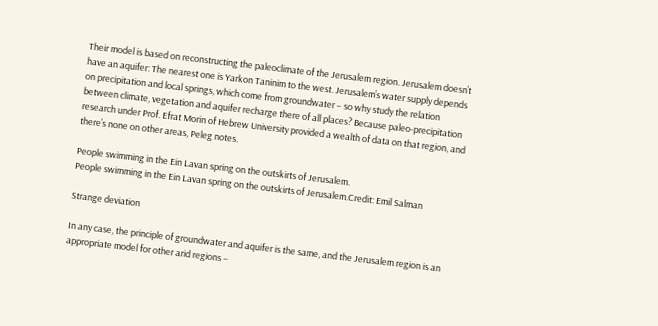Their model is based on reconstructing the paleoclimate of the Jerusalem region. Jerusalem doesn’t have an aquifer: The nearest one is Yarkon Taninim to the west. Jerusalem’s water supply depends on precipitation and local springs, which come from groundwater – so why study the relation between climate, vegetation and aquifer recharge there of all places? Because paleo-precipitation research under Prof. Efrat Morin of Hebrew University provided a wealth of data on that region, and there’s none on other areas, Peleg notes.

People swimming in the Ein Lavan spring on the outskirts of Jerusalem.
People swimming in the Ein Lavan spring on the outskirts of Jerusalem.Credit: Emil Salman

Strange deviation

In any case, the principle of groundwater and aquifer is the same, and the Jerusalem region is an appropriate model for other arid regions –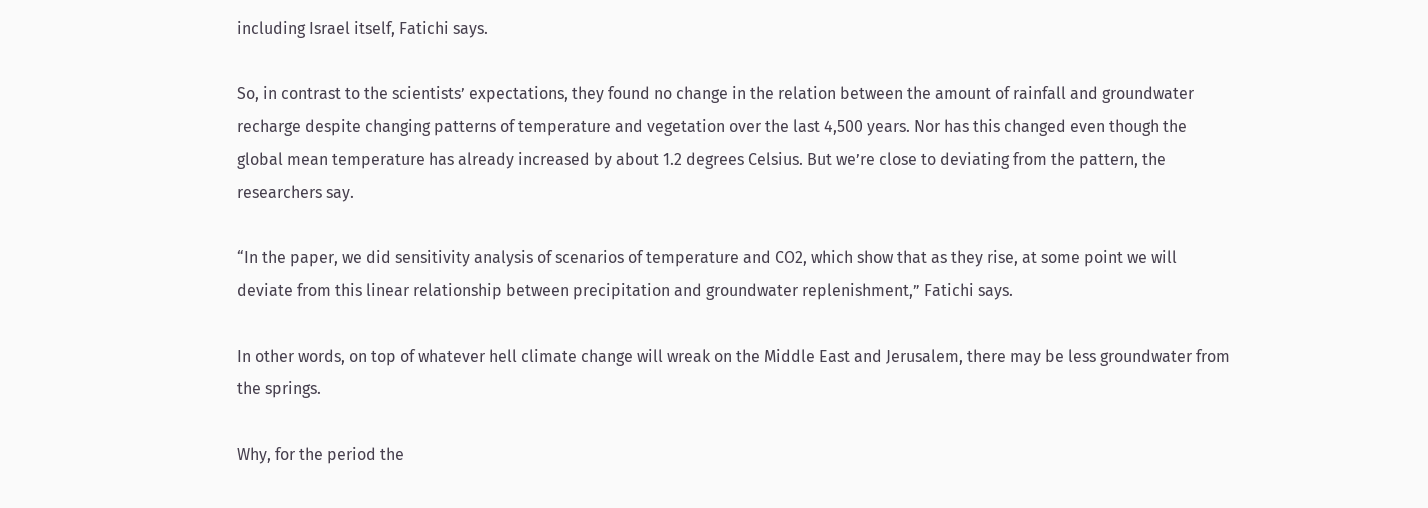including Israel itself, Fatichi says.

So, in contrast to the scientists’ expectations, they found no change in the relation between the amount of rainfall and groundwater recharge despite changing patterns of temperature and vegetation over the last 4,500 years. Nor has this changed even though the global mean temperature has already increased by about 1.2 degrees Celsius. But we’re close to deviating from the pattern, the researchers say.

“In the paper, we did sensitivity analysis of scenarios of temperature and CO2, which show that as they rise, at some point we will deviate from this linear relationship between precipitation and groundwater replenishment,” Fatichi says.

In other words, on top of whatever hell climate change will wreak on the Middle East and Jerusalem, there may be less groundwater from the springs.

Why, for the period the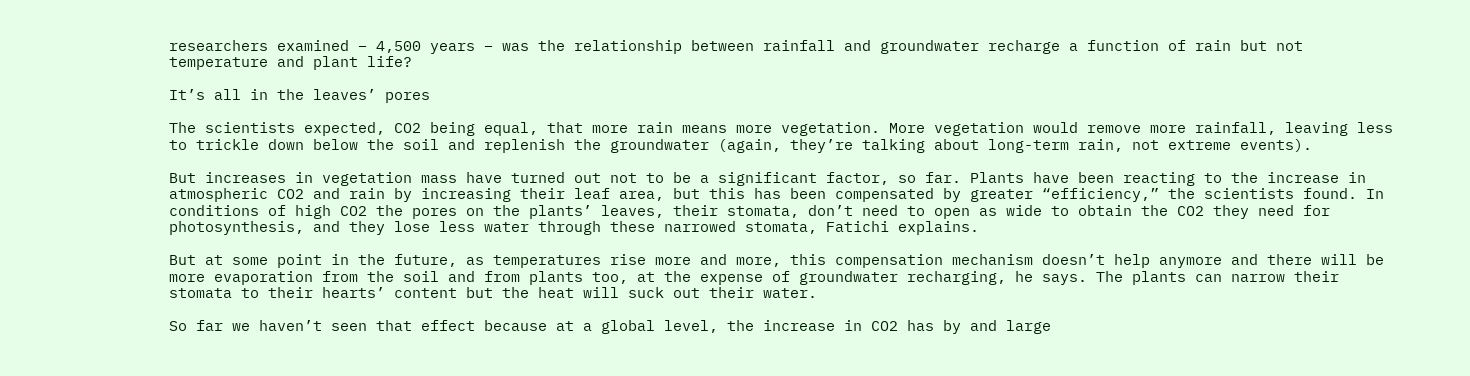researchers examined – 4,500 years – was the relationship between rainfall and groundwater recharge a function of rain but not temperature and plant life?

It’s all in the leaves’ pores

The scientists expected, CO2 being equal, that more rain means more vegetation. More vegetation would remove more rainfall, leaving less to trickle down below the soil and replenish the groundwater (again, they’re talking about long-term rain, not extreme events).

But increases in vegetation mass have turned out not to be a significant factor, so far. Plants have been reacting to the increase in atmospheric CO2 and rain by increasing their leaf area, but this has been compensated by greater “efficiency,” the scientists found. In conditions of high CO2 the pores on the plants’ leaves, their stomata, don’t need to open as wide to obtain the CO2 they need for photosynthesis, and they lose less water through these narrowed stomata, Fatichi explains.

But at some point in the future, as temperatures rise more and more, this compensation mechanism doesn’t help anymore and there will be more evaporation from the soil and from plants too, at the expense of groundwater recharging, he says. The plants can narrow their stomata to their hearts’ content but the heat will suck out their water.

So far we haven’t seen that effect because at a global level, the increase in CO2 has by and large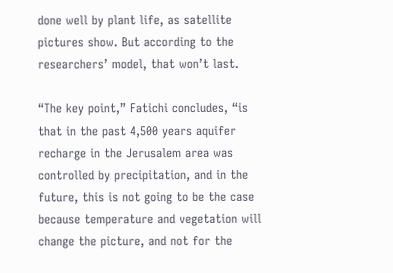done well by plant life, as satellite pictures show. But according to the researchers’ model, that won’t last.

“The key point,” Fatichi concludes, “is that in the past 4,500 years aquifer recharge in the Jerusalem area was controlled by precipitation, and in the future, this is not going to be the case because temperature and vegetation will change the picture, and not for the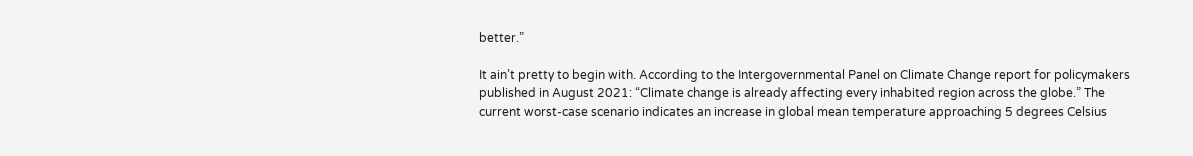better.”

It ain’t pretty to begin with. According to the Intergovernmental Panel on Climate Change report for policymakers published in August 2021: “Climate change is already affecting every inhabited region across the globe.” The current worst-case scenario indicates an increase in global mean temperature approaching 5 degrees Celsius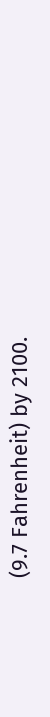(9.7 Fahrenheit) by 2100.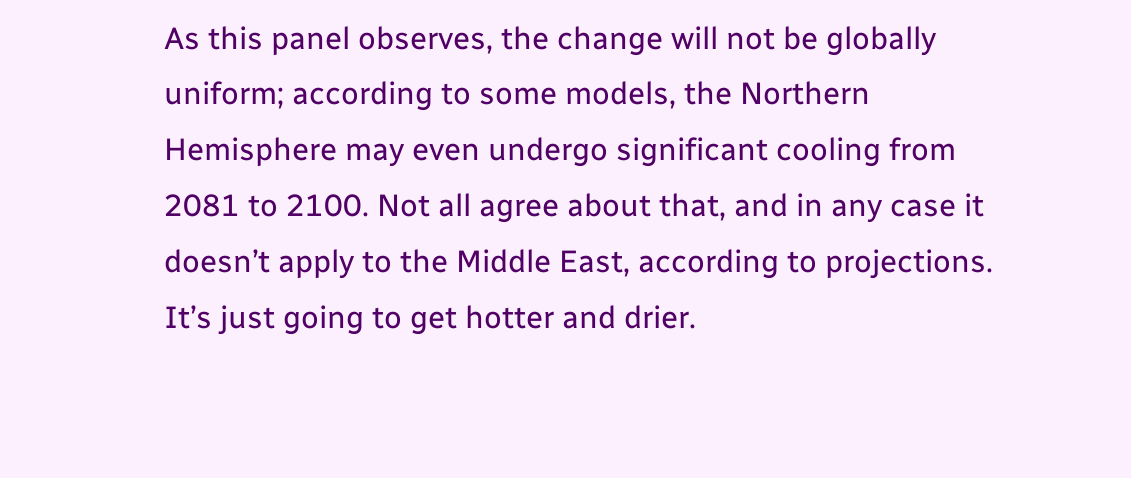As this panel observes, the change will not be globally uniform; according to some models, the Northern Hemisphere may even undergo significant cooling from 2081 to 2100. Not all agree about that, and in any case it doesn’t apply to the Middle East, according to projections. It’s just going to get hotter and drier.